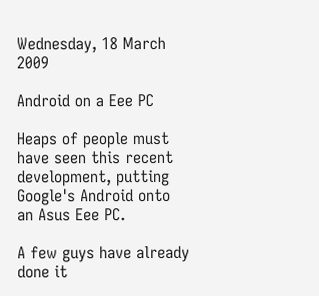Wednesday, 18 March 2009

Android on a Eee PC

Heaps of people must have seen this recent development, putting Google's Android onto an Asus Eee PC.

A few guys have already done it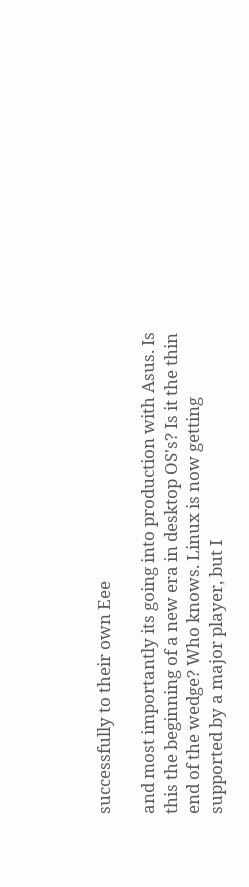successfully to their own Eee

and most importantly its going into production with Asus. Is this the beginning of a new era in desktop OS's? Is it the thin end of the wedge? Who knows. Linux is now getting supported by a major player, but I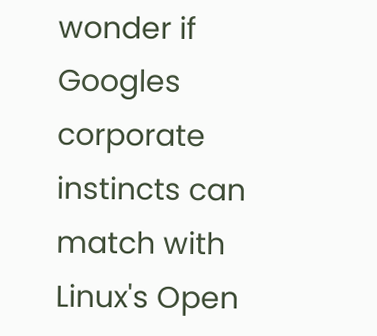wonder if Googles corporate instincts can match with Linux's Open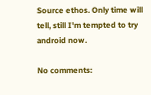Source ethos. Only time will tell, still I'm tempted to try android now.

No comments: